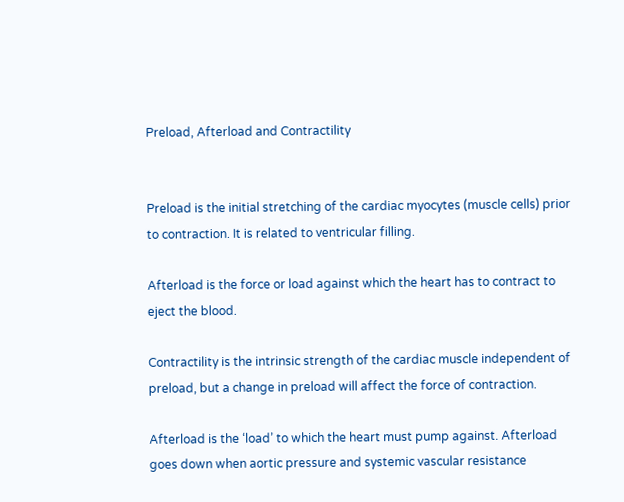Preload, Afterload and Contractility


Preload is the initial stretching of the cardiac myocytes (muscle cells) prior to contraction. It is related to ventricular filling.

Afterload is the force or load against which the heart has to contract to eject the blood.

Contractility is the intrinsic strength of the cardiac muscle independent of preload, but a change in preload will affect the force of contraction.

Afterload is the ‘load’ to which the heart must pump against. Afterload goes down when aortic pressure and systemic vascular resistance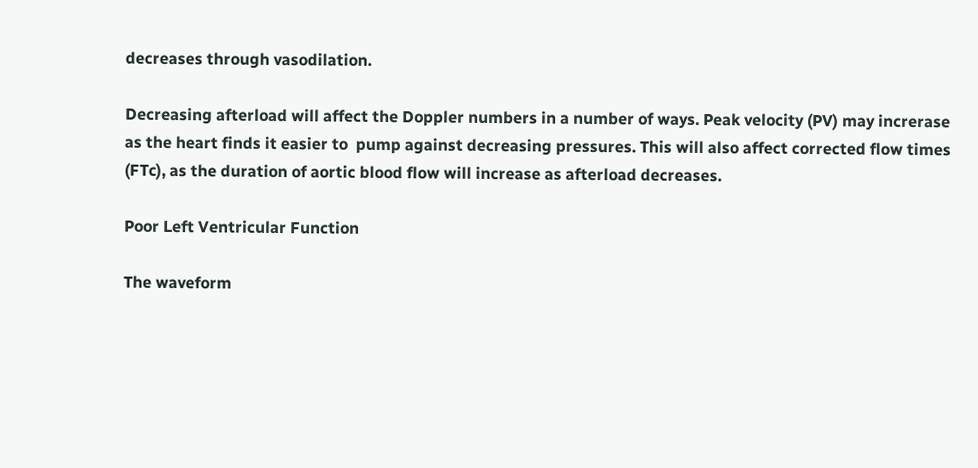decreases through vasodilation.

Decreasing afterload will affect the Doppler numbers in a number of ways. Peak velocity (PV) may increrase as the heart finds it easier to  pump against decreasing pressures. This will also affect corrected flow times (FTc), as the duration of aortic blood flow will increase as afterload decreases.

Poor Left Ventricular Function

The waveform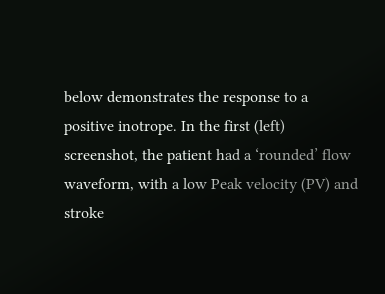below demonstrates the response to a positive inotrope. In the first (left) screenshot, the patient had a ‘rounded’ flow waveform, with a low Peak velocity (PV) and stroke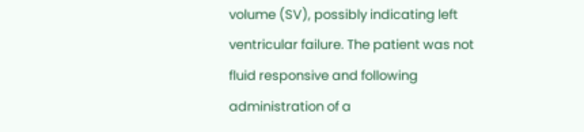volume (SV), possibly indicating left ventricular failure. The patient was not fluid responsive and following administration of a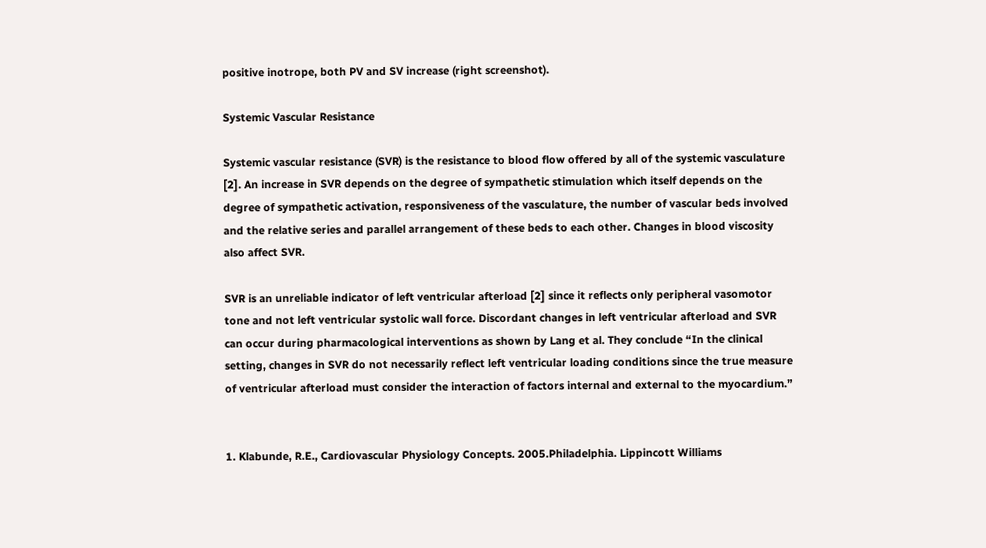positive inotrope, both PV and SV increase (right screenshot).

Systemic Vascular Resistance

Systemic vascular resistance (SVR) is the resistance to blood flow offered by all of the systemic vasculature [2]. An increase in SVR depends on the degree of sympathetic stimulation which itself depends on the degree of sympathetic activation, responsiveness of the vasculature, the number of vascular beds involved and the relative series and parallel arrangement of these beds to each other. Changes in blood viscosity also affect SVR.

SVR is an unreliable indicator of left ventricular afterload [2] since it reflects only peripheral vasomotor tone and not left ventricular systolic wall force. Discordant changes in left ventricular afterload and SVR can occur during pharmacological interventions as shown by Lang et al. They conclude “In the clinical setting, changes in SVR do not necessarily reflect left ventricular loading conditions since the true measure of ventricular afterload must consider the interaction of factors internal and external to the myocardium.”


1. Klabunde, R.E., Cardiovascular Physiology Concepts. 2005.Philadelphia. Lippincott Williams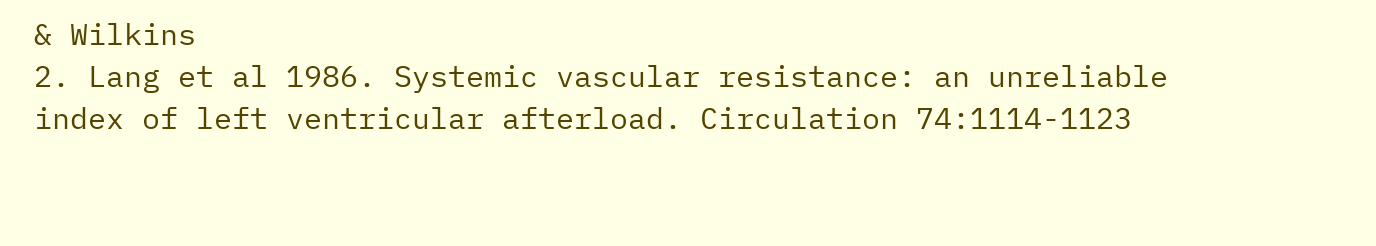& Wilkins
2. Lang et al 1986. Systemic vascular resistance: an unreliable index of left ventricular afterload. Circulation 74:1114-1123